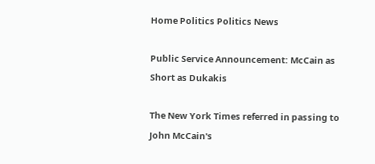Home Politics Politics News

Public Service Announcement: McCain as Short as Dukakis

The New York Times referred in passing to John McCain's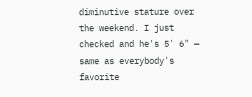diminutive stature over the weekend. I just checked and he's 5' 6" — same as everybody's favorite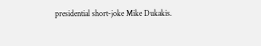presidential short-joke Mike Dukakis.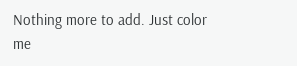Nothing more to add. Just color me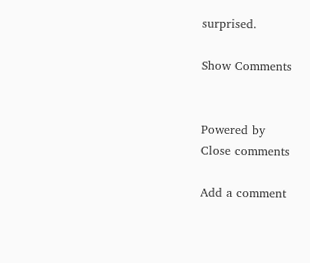surprised.

Show Comments


Powered by
Close comments

Add a comment